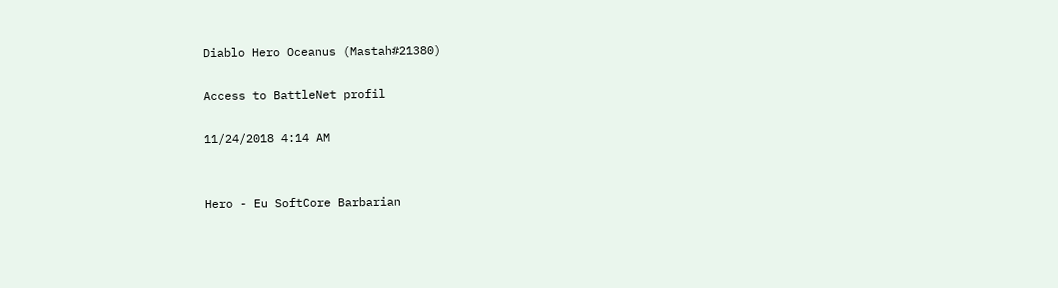Diablo Hero Oceanus (Mastah#21380)

Access to BattleNet profil

11/24/2018 4:14 AM


Hero - Eu SoftCore Barbarian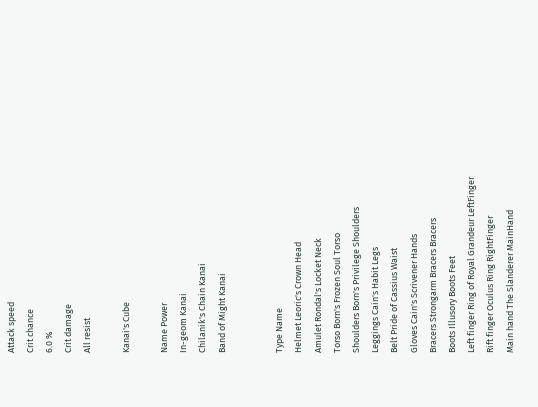Attack speed
Crit chance
6.0 %
Crit damage
All resist

Kanai's Cube

Name Power
In-geom Kanai
Chilanik's Chain Kanai
Band of Might Kanai


Type Name
Helmet Leoric's Crown Head
Amulet Rondal's Locket Neck
Torso Born's Frozen Soul Torso
Shoulders Born's Privilege Shoulders
Leggings Cain's Habit Legs
Belt Pride of Cassius Waist
Gloves Cain's Scrivener Hands
Bracers Strongarm Bracers Bracers
Boots Illusory Boots Feet
Left finger Ring of Royal Grandeur LeftFinger
Rift finger Oculus Ring RightFinger
Main hand The Slanderer MainHand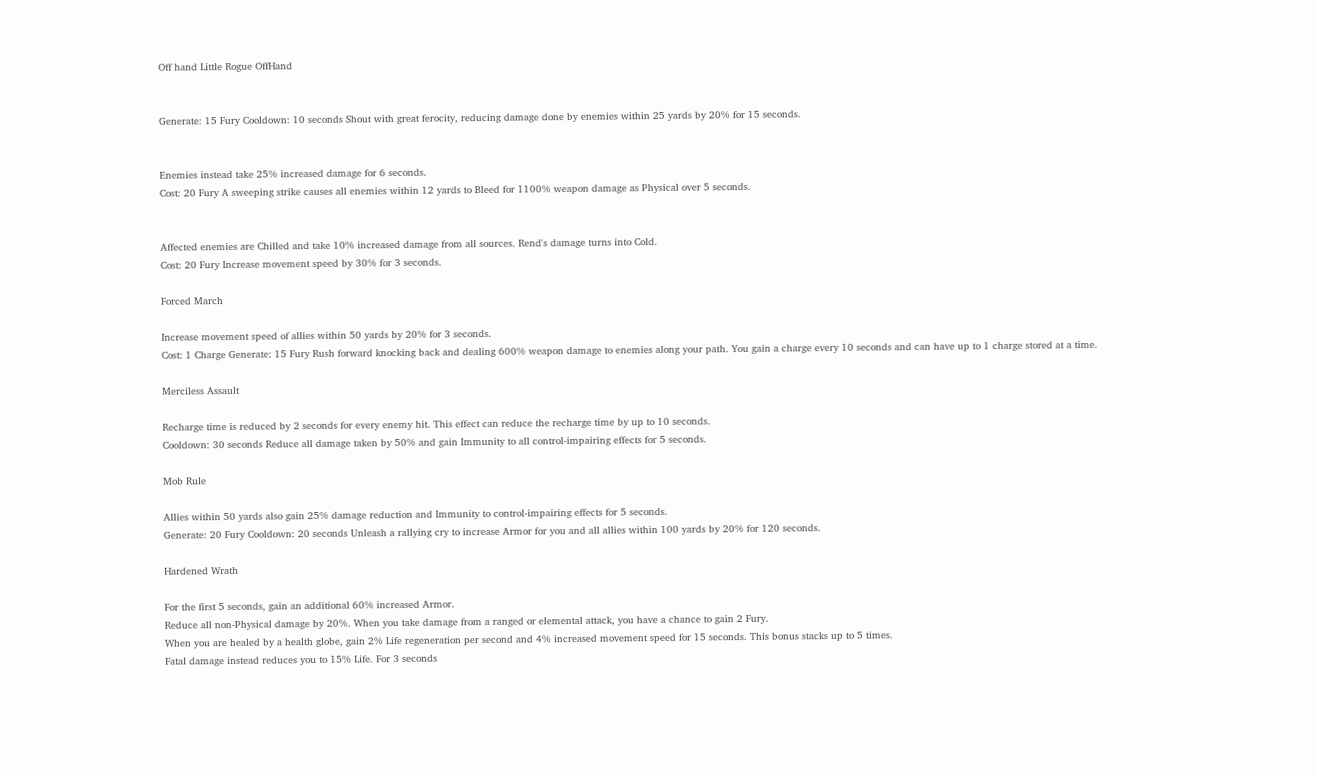Off hand Little Rogue OffHand


Generate: 15 Fury Cooldown: 10 seconds Shout with great ferocity, reducing damage done by enemies within 25 yards by 20% for 15 seconds.


Enemies instead take 25% increased damage for 6 seconds.
Cost: 20 Fury A sweeping strike causes all enemies within 12 yards to Bleed for 1100% weapon damage as Physical over 5 seconds.


Affected enemies are Chilled and take 10% increased damage from all sources. Rend's damage turns into Cold.
Cost: 20 Fury Increase movement speed by 30% for 3 seconds.

Forced March

Increase movement speed of allies within 50 yards by 20% for 3 seconds.
Cost: 1 Charge Generate: 15 Fury Rush forward knocking back and dealing 600% weapon damage to enemies along your path. You gain a charge every 10 seconds and can have up to 1 charge stored at a time.

Merciless Assault

Recharge time is reduced by 2 seconds for every enemy hit. This effect can reduce the recharge time by up to 10 seconds.
Cooldown: 30 seconds Reduce all damage taken by 50% and gain Immunity to all control-impairing effects for 5 seconds.

Mob Rule

Allies within 50 yards also gain 25% damage reduction and Immunity to control-impairing effects for 5 seconds.
Generate: 20 Fury Cooldown: 20 seconds Unleash a rallying cry to increase Armor for you and all allies within 100 yards by 20% for 120 seconds.

Hardened Wrath

For the first 5 seconds, gain an additional 60% increased Armor.
Reduce all non-Physical damage by 20%. When you take damage from a ranged or elemental attack, you have a chance to gain 2 Fury.
When you are healed by a health globe, gain 2% Life regeneration per second and 4% increased movement speed for 15 seconds. This bonus stacks up to 5 times.
Fatal damage instead reduces you to 15% Life. For 3 seconds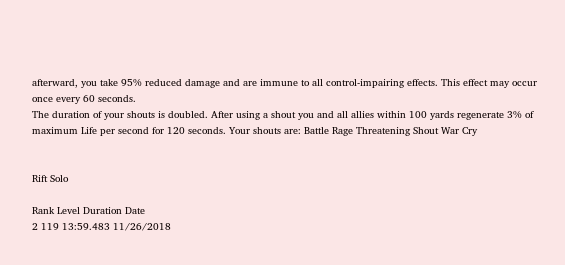afterward, you take 95% reduced damage and are immune to all control-impairing effects. This effect may occur once every 60 seconds.
The duration of your shouts is doubled. After using a shout you and all allies within 100 yards regenerate 3% of maximum Life per second for 120 seconds. Your shouts are: Battle Rage Threatening Shout War Cry


Rift Solo

Rank Level Duration Date
2 119 13:59.483 11/26/2018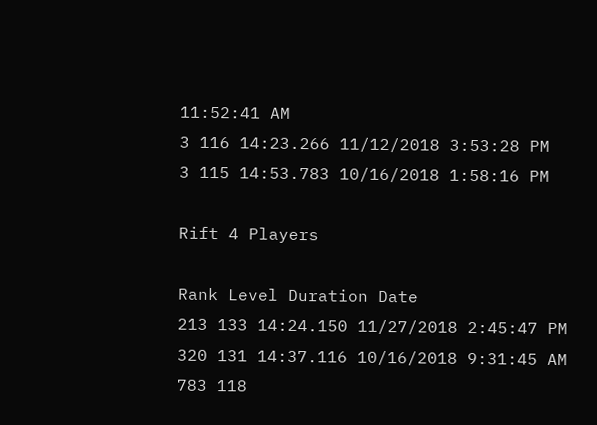11:52:41 AM
3 116 14:23.266 11/12/2018 3:53:28 PM
3 115 14:53.783 10/16/2018 1:58:16 PM

Rift 4 Players

Rank Level Duration Date
213 133 14:24.150 11/27/2018 2:45:47 PM
320 131 14:37.116 10/16/2018 9:31:45 AM
783 118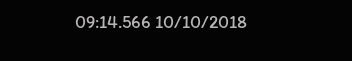09:14.566 10/10/2018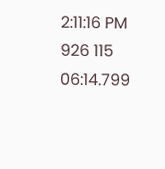2:11:16 PM
926 115 06:14.799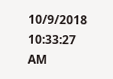10/9/2018 10:33:27 AM